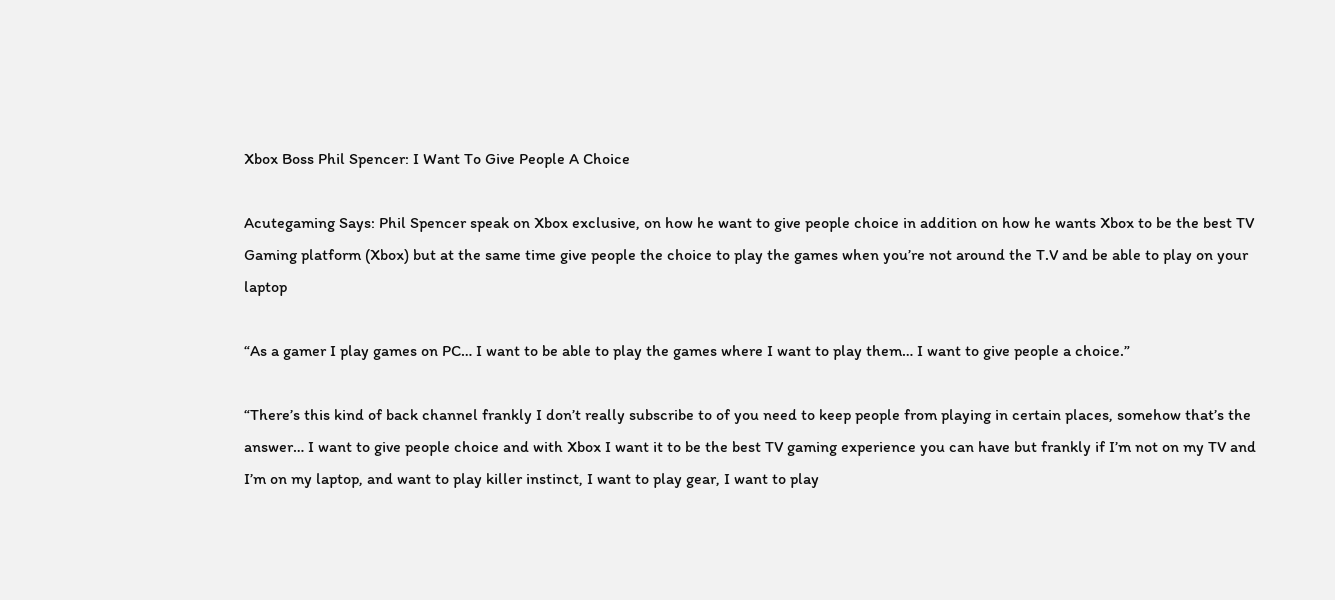Xbox Boss Phil Spencer: I Want To Give People A Choice

Acutegaming Says: Phil Spencer speak on Xbox exclusive, on how he want to give people choice in addition on how he wants Xbox to be the best TV Gaming platform (Xbox) but at the same time give people the choice to play the games when you’re not around the T.V and be able to play on your laptop

“As a gamer I play games on PC… I want to be able to play the games where I want to play them… I want to give people a choice.”

“There’s this kind of back channel frankly I don’t really subscribe to of you need to keep people from playing in certain places, somehow that’s the answer… I want to give people choice and with Xbox I want it to be the best TV gaming experience you can have but frankly if I’m not on my TV and I’m on my laptop, and want to play killer instinct, I want to play gear, I want to play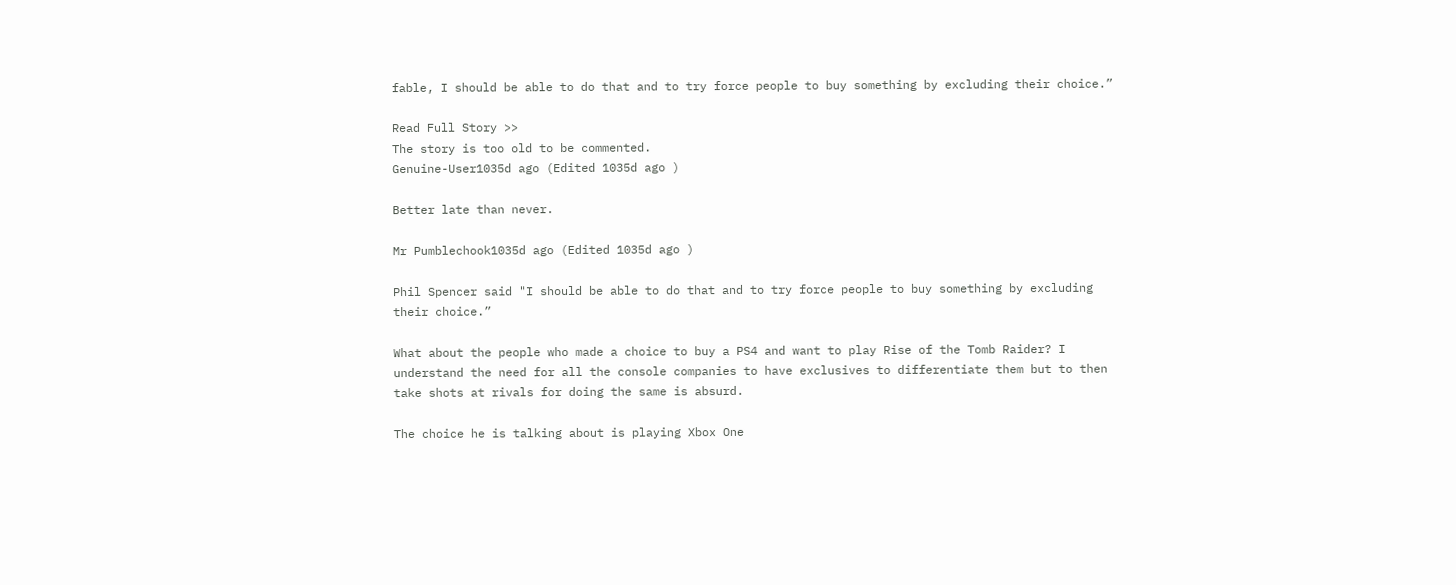fable, I should be able to do that and to try force people to buy something by excluding their choice.”

Read Full Story >>
The story is too old to be commented.
Genuine-User1035d ago (Edited 1035d ago )

Better late than never.

Mr Pumblechook1035d ago (Edited 1035d ago )

Phil Spencer said "I should be able to do that and to try force people to buy something by excluding their choice.”

What about the people who made a choice to buy a PS4 and want to play Rise of the Tomb Raider? I understand the need for all the console companies to have exclusives to differentiate them but to then take shots at rivals for doing the same is absurd.

The choice he is talking about is playing Xbox One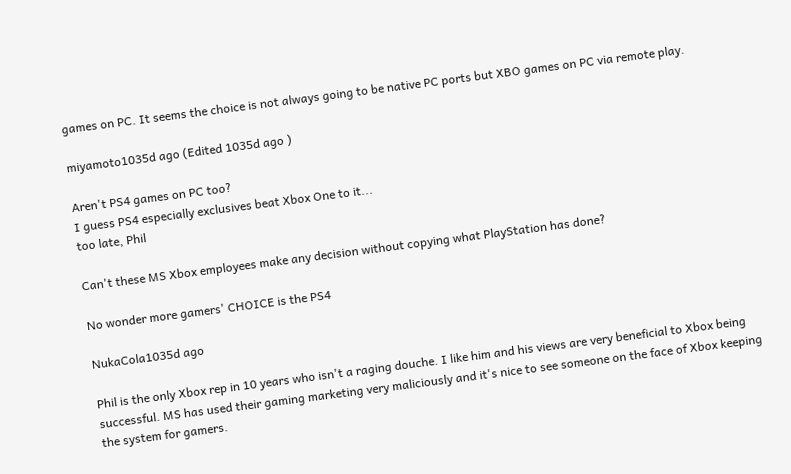games on PC. It seems the choice is not always going to be native PC ports but XBO games on PC via remote play.

miyamoto1035d ago (Edited 1035d ago )

Aren't PS4 games on PC too?
I guess PS4 especially exclusives beat Xbox One to it...
too late, Phil

Can't these MS Xbox employees make any decision without copying what PlayStation has done?

No wonder more gamers' CHOICE is the PS4

NukaCola1035d ago

Phil is the only Xbox rep in 10 years who isn't a raging douche. I like him and his views are very beneficial to Xbox being successful. MS has used their gaming marketing very maliciously and it's nice to see someone on the face of Xbox keeping the system for gamers.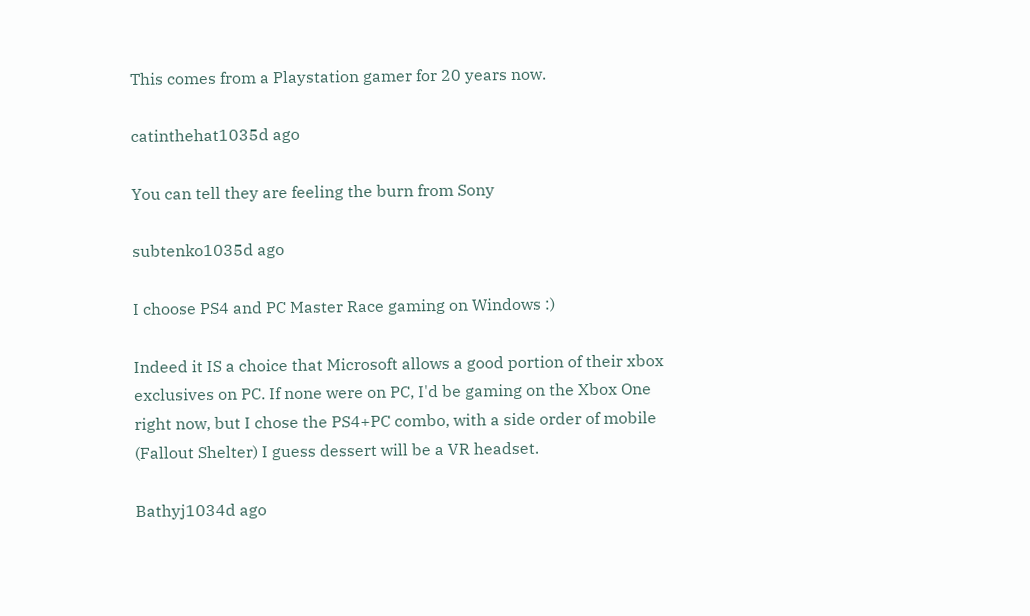This comes from a Playstation gamer for 20 years now.

catinthehat1035d ago

You can tell they are feeling the burn from Sony

subtenko1035d ago

I choose PS4 and PC Master Race gaming on Windows :)

Indeed it IS a choice that Microsoft allows a good portion of their xbox exclusives on PC. If none were on PC, I'd be gaming on the Xbox One right now, but I chose the PS4+PC combo, with a side order of mobile (Fallout Shelter) I guess dessert will be a VR headset.

Bathyj1034d ago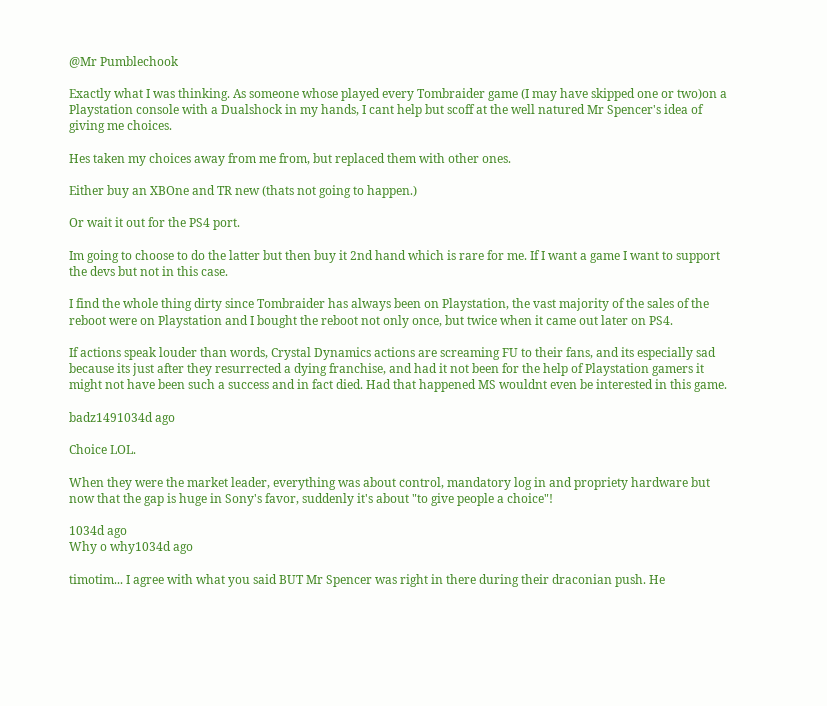@Mr Pumblechook

Exactly what I was thinking. As someone whose played every Tombraider game (I may have skipped one or two)on a Playstation console with a Dualshock in my hands, I cant help but scoff at the well natured Mr Spencer's idea of giving me choices.

Hes taken my choices away from me from, but replaced them with other ones.

Either buy an XBOne and TR new (thats not going to happen.)

Or wait it out for the PS4 port.

Im going to choose to do the latter but then buy it 2nd hand which is rare for me. If I want a game I want to support the devs but not in this case.

I find the whole thing dirty since Tombraider has always been on Playstation, the vast majority of the sales of the reboot were on Playstation and I bought the reboot not only once, but twice when it came out later on PS4.

If actions speak louder than words, Crystal Dynamics actions are screaming FU to their fans, and its especially sad because its just after they resurrected a dying franchise, and had it not been for the help of Playstation gamers it might not have been such a success and in fact died. Had that happened MS wouldnt even be interested in this game.

badz1491034d ago

Choice LOL.

When they were the market leader, everything was about control, mandatory log in and propriety hardware but now that the gap is huge in Sony's favor, suddenly it's about "to give people a choice"!

1034d ago
Why o why1034d ago

timotim... I agree with what you said BUT Mr Spencer was right in there during their draconian push. He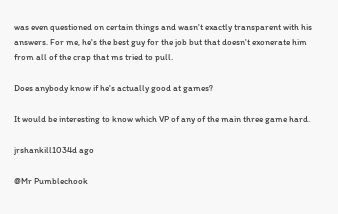was even questioned on certain things and wasn't exactly transparent with his answers. For me, he's the best guy for the job but that doesn't exonerate him from all of the crap that ms tried to pull.

Does anybody know if he's actually good at games?

It would be interesting to know which VP of any of the main three game hard.

jrshankill1034d ago

@Mr Pumblechook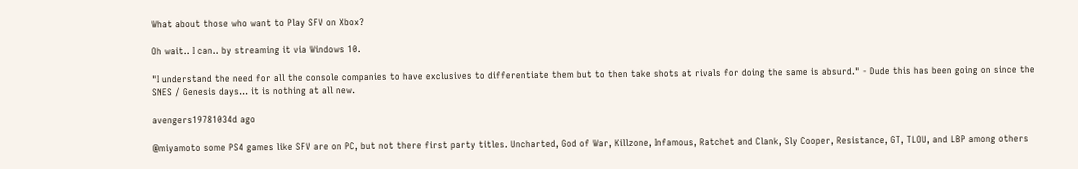What about those who want to Play SFV on Xbox?

Oh wait.. I can.. by streaming it via Windows 10.

"I understand the need for all the console companies to have exclusives to differentiate them but to then take shots at rivals for doing the same is absurd." - Dude this has been going on since the SNES / Genesis days... it is nothing at all new.

avengers19781034d ago

@miyamoto some PS4 games like SFV are on PC, but not there first party titles. Uncharted, God of War, Killzone, Infamous, Ratchet and Clank, Sly Cooper, Resistance, GT, TLOU, and LBP among others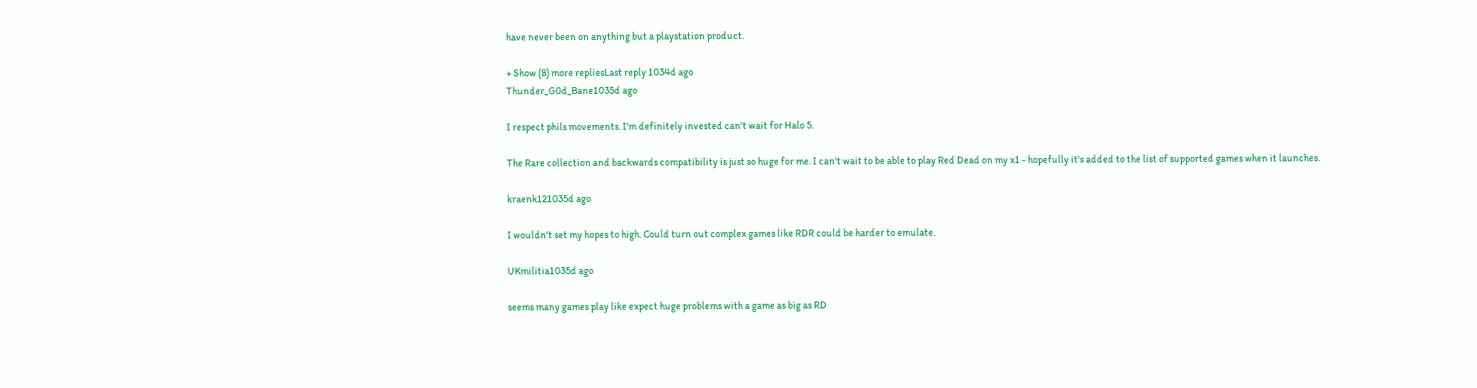have never been on anything but a playstation product.

+ Show (8) more repliesLast reply 1034d ago
Thunder_G0d_Bane1035d ago

I respect phils movements. I'm definitely invested can't wait for Halo 5.

The Rare collection and backwards compatibility is just so huge for me. I can't wait to be able to play Red Dead on my x1 - hopefully it's added to the list of supported games when it launches.

kraenk121035d ago

I wouldn't set my hopes to high. Could turn out complex games like RDR could be harder to emulate.

UKmilitia1035d ago

seems many games play like expect huge problems with a game as big as RD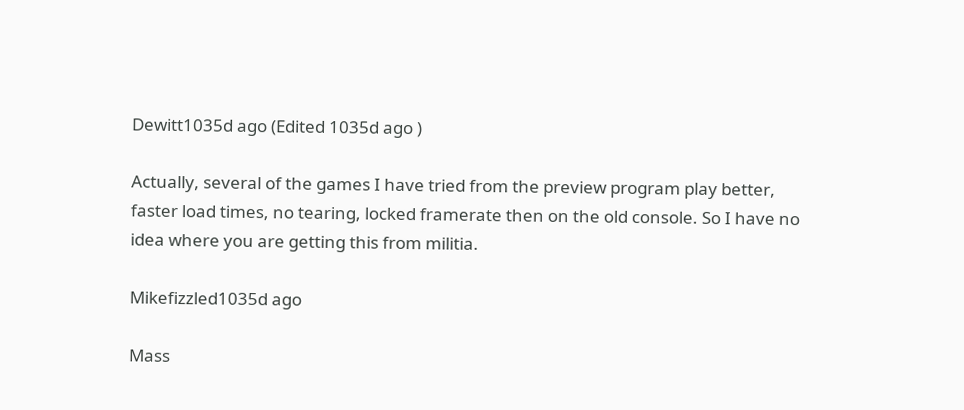Dewitt1035d ago (Edited 1035d ago )

Actually, several of the games I have tried from the preview program play better, faster load times, no tearing, locked framerate then on the old console. So I have no idea where you are getting this from militia.

Mikefizzled1035d ago

Mass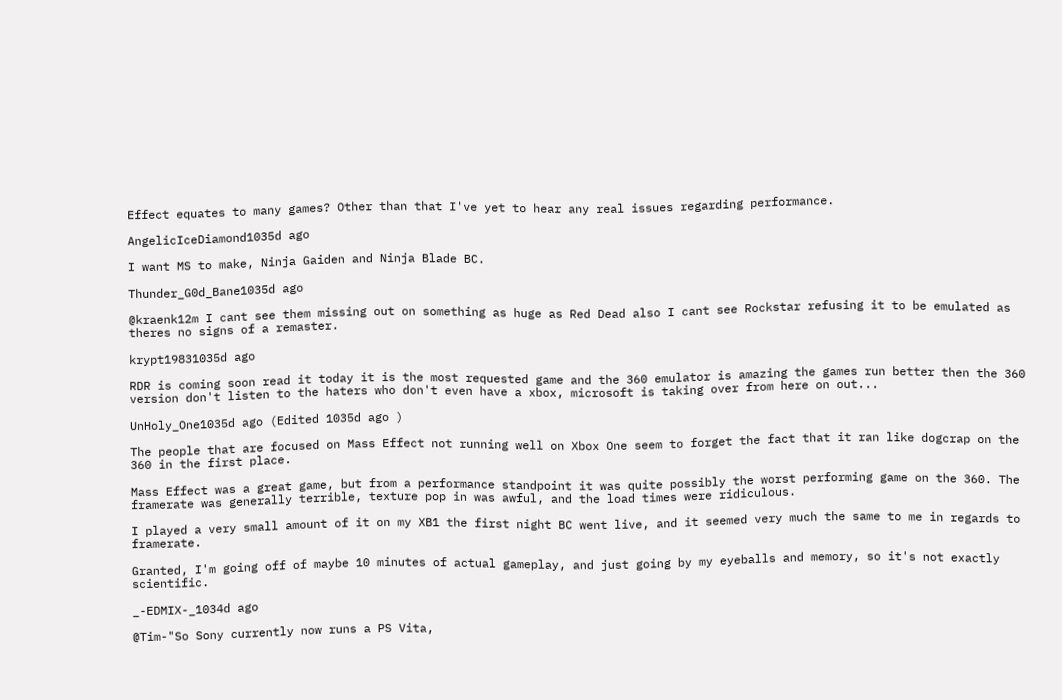Effect equates to many games? Other than that I've yet to hear any real issues regarding performance.

AngelicIceDiamond1035d ago

I want MS to make, Ninja Gaiden and Ninja Blade BC.

Thunder_G0d_Bane1035d ago

@kraenk12m I cant see them missing out on something as huge as Red Dead also I cant see Rockstar refusing it to be emulated as theres no signs of a remaster.

krypt19831035d ago

RDR is coming soon read it today it is the most requested game and the 360 emulator is amazing the games run better then the 360 version don't listen to the haters who don't even have a xbox, microsoft is taking over from here on out...

UnHoly_One1035d ago (Edited 1035d ago )

The people that are focused on Mass Effect not running well on Xbox One seem to forget the fact that it ran like dogcrap on the 360 in the first place.

Mass Effect was a great game, but from a performance standpoint it was quite possibly the worst performing game on the 360. The framerate was generally terrible, texture pop in was awful, and the load times were ridiculous.

I played a very small amount of it on my XB1 the first night BC went live, and it seemed very much the same to me in regards to framerate.

Granted, I'm going off of maybe 10 minutes of actual gameplay, and just going by my eyeballs and memory, so it's not exactly scientific.

_-EDMIX-_1034d ago

@Tim-"So Sony currently now runs a PS Vita,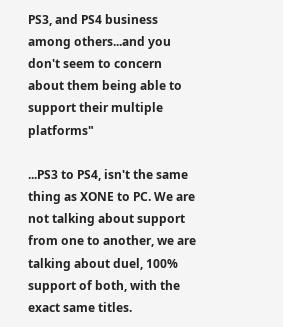PS3, and PS4 business among others...and you don't seem to concern about them being able to support their multiple platforms"

...PS3 to PS4, isn't the same thing as XONE to PC. We are not talking about support from one to another, we are talking about duel, 100% support of both, with the exact same titles.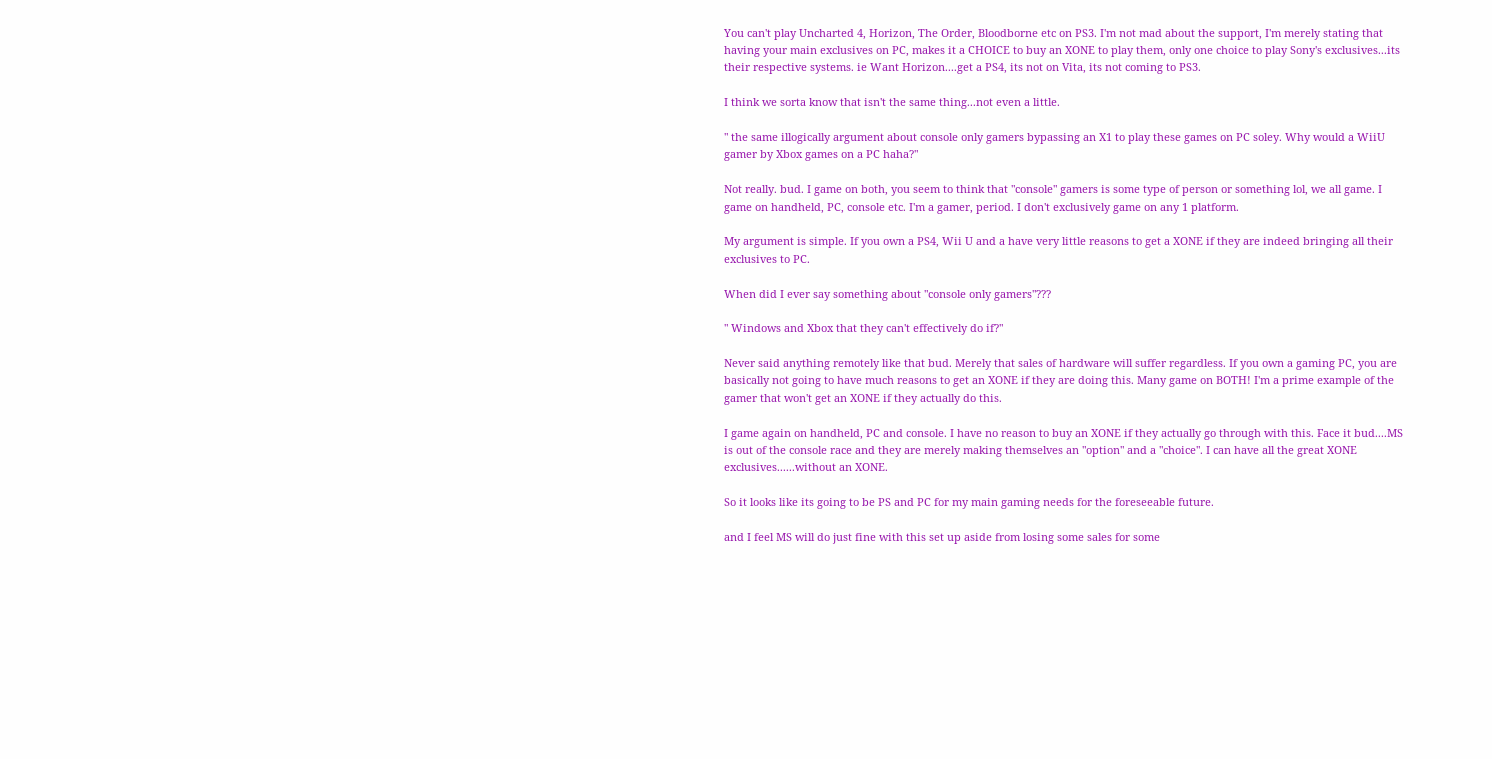You can't play Uncharted 4, Horizon, The Order, Bloodborne etc on PS3. I'm not mad about the support, I'm merely stating that having your main exclusives on PC, makes it a CHOICE to buy an XONE to play them, only one choice to play Sony's exclusives...its their respective systems. ie Want Horizon....get a PS4, its not on Vita, its not coming to PS3.

I think we sorta know that isn't the same thing...not even a little.

" the same illogically argument about console only gamers bypassing an X1 to play these games on PC soley. Why would a WiiU gamer by Xbox games on a PC haha?"

Not really. bud. I game on both, you seem to think that "console" gamers is some type of person or something lol, we all game. I game on handheld, PC, console etc. I'm a gamer, period. I don't exclusively game on any 1 platform.

My argument is simple. If you own a PS4, Wii U and a have very little reasons to get a XONE if they are indeed bringing all their exclusives to PC.

When did I ever say something about "console only gamers"???

" Windows and Xbox that they can't effectively do if?"

Never said anything remotely like that bud. Merely that sales of hardware will suffer regardless. If you own a gaming PC, you are basically not going to have much reasons to get an XONE if they are doing this. Many game on BOTH! I'm a prime example of the gamer that won't get an XONE if they actually do this.

I game again on handheld, PC and console. I have no reason to buy an XONE if they actually go through with this. Face it bud....MS is out of the console race and they are merely making themselves an "option" and a "choice". I can have all the great XONE exclusives......without an XONE.

So it looks like its going to be PS and PC for my main gaming needs for the foreseeable future.

and I feel MS will do just fine with this set up aside from losing some sales for some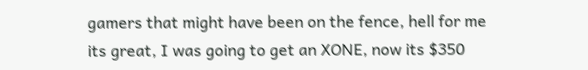gamers that might have been on the fence, hell for me its great, I was going to get an XONE, now its $350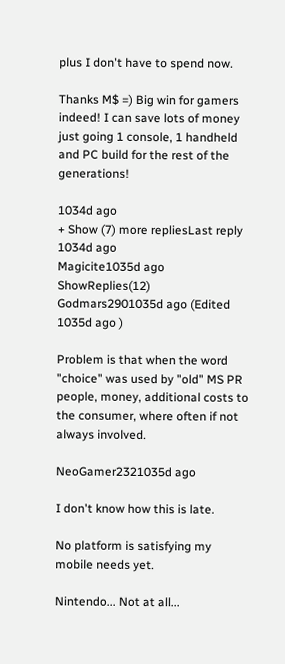plus I don't have to spend now.

Thanks M$ =) Big win for gamers indeed! I can save lots of money just going 1 console, 1 handheld and PC build for the rest of the generations!

1034d ago
+ Show (7) more repliesLast reply 1034d ago
Magicite1035d ago ShowReplies(12)
Godmars2901035d ago (Edited 1035d ago )

Problem is that when the word "choice" was used by "old" MS PR people, money, additional costs to the consumer, where often if not always involved.

NeoGamer2321035d ago

I don't know how this is late.

No platform is satisfying my mobile needs yet.

Nintendo... Not at all...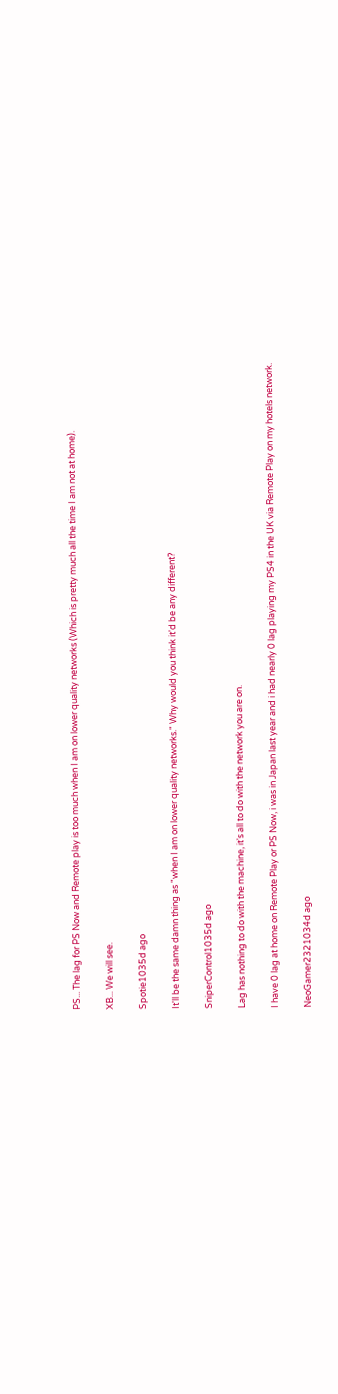PS... The lag for PS Now and Remote play is too much when I am on lower quality networks (Which is pretty much all the time I am not at home).

XB... We will see.

Spotie1035d ago

It'll be the same damn thing as "when I am on lower quality networks." Why would you think it'd be any different?

SniperControl1035d ago

Lag has nothing to do with the machine, it's all to do with the network you are on.

I have 0 lag at home on Remote Play or PS Now, i was in Japan last year and i had nearly 0 lag playing my PS4 in the UK via Remote Play on my hotels network.

NeoGamer2321034d ago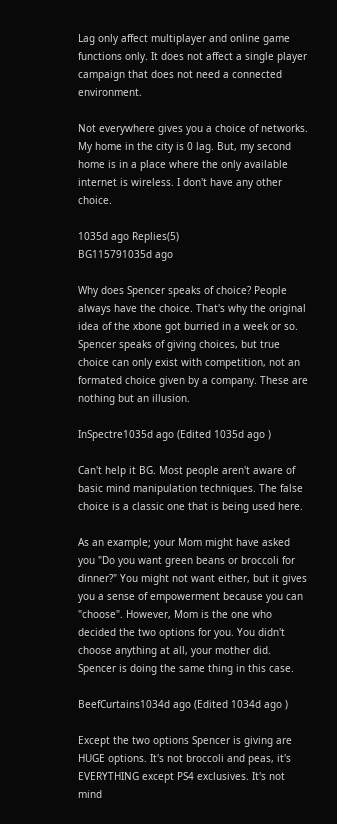Lag only affect multiplayer and online game functions only. It does not affect a single player campaign that does not need a connected environment.

Not everywhere gives you a choice of networks. My home in the city is 0 lag. But, my second home is in a place where the only available internet is wireless. I don't have any other choice.

1035d ago Replies(5)
BG115791035d ago

Why does Spencer speaks of choice? People always have the choice. That's why the original idea of the xbone got burried in a week or so.
Spencer speaks of giving choices, but true choice can only exist with competition, not an formated choice given by a company. These are nothing but an illusion.

InSpectre1035d ago (Edited 1035d ago )

Can't help it BG. Most people aren't aware of basic mind manipulation techniques. The false choice is a classic one that is being used here.

As an example; your Mom might have asked you "Do you want green beans or broccoli for dinner?" You might not want either, but it gives you a sense of empowerment because you can "choose". However, Mom is the one who decided the two options for you. You didn't choose anything at all, your mother did. Spencer is doing the same thing in this case.

BeefCurtains1034d ago (Edited 1034d ago )

Except the two options Spencer is giving are HUGE options. It's not broccoli and peas, it's EVERYTHING except PS4 exclusives. It's not mind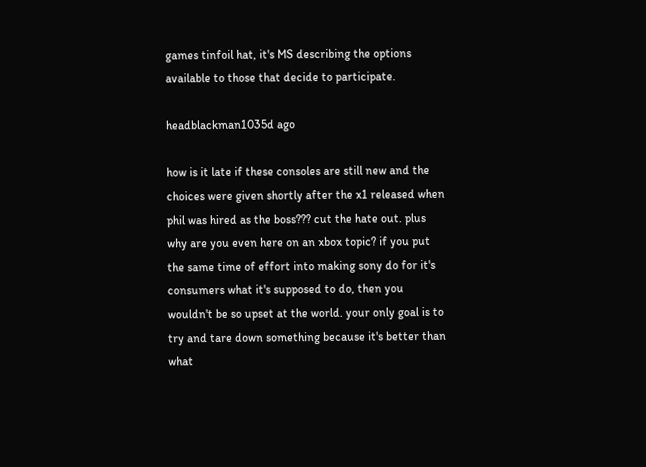games tinfoil hat, it's MS describing the options available to those that decide to participate.

headblackman1035d ago

how is it late if these consoles are still new and the choices were given shortly after the x1 released when phil was hired as the boss??? cut the hate out. plus why are you even here on an xbox topic? if you put the same time of effort into making sony do for it's consumers what it's supposed to do, then you wouldn't be so upset at the world. your only goal is to try and tare down something because it's better than what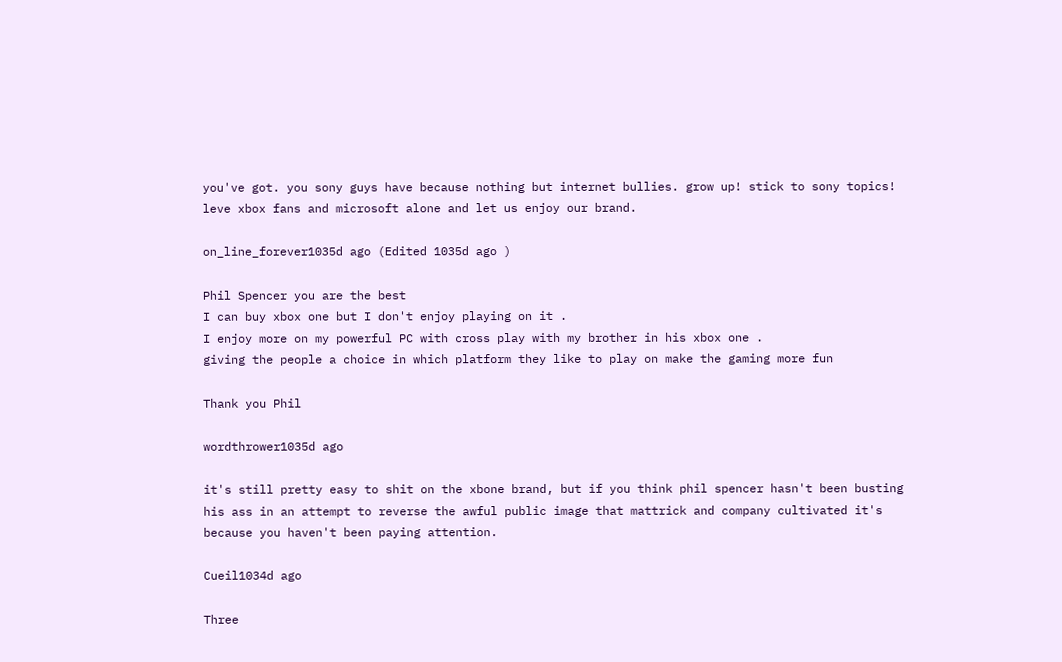you've got. you sony guys have because nothing but internet bullies. grow up! stick to sony topics! leve xbox fans and microsoft alone and let us enjoy our brand.

on_line_forever1035d ago (Edited 1035d ago )

Phil Spencer you are the best
I can buy xbox one but I don't enjoy playing on it .
I enjoy more on my powerful PC with cross play with my brother in his xbox one .
giving the people a choice in which platform they like to play on make the gaming more fun

Thank you Phil

wordthrower1035d ago

it's still pretty easy to shit on the xbone brand, but if you think phil spencer hasn't been busting his ass in an attempt to reverse the awful public image that mattrick and company cultivated it's because you haven't been paying attention.

Cueil1034d ago

Three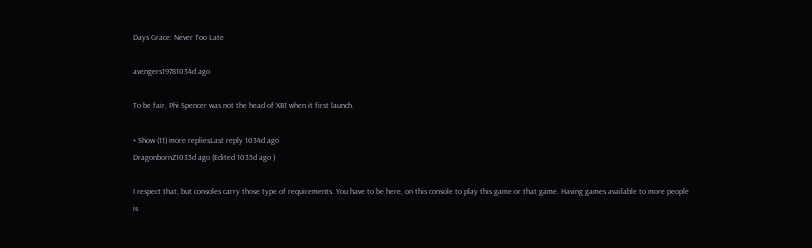Days Grace: Never Too Late

avengers19781034d ago

To be fair, Phi Spencer was not the head of XB1 when it first launch.

+ Show (11) more repliesLast reply 1034d ago
DragonbornZ1035d ago (Edited 1035d ago )

I respect that, but consoles carry those type of requirements. You have to be here, on this console to play this game or that game. Having games available to more people is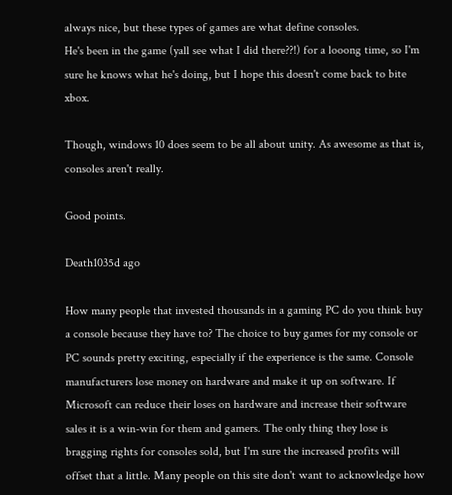always nice, but these types of games are what define consoles.
He's been in the game (yall see what I did there??!) for a looong time, so I'm sure he knows what he's doing, but I hope this doesn't come back to bite xbox.

Though, windows 10 does seem to be all about unity. As awesome as that is, consoles aren't really.

Good points.

Death1035d ago

How many people that invested thousands in a gaming PC do you think buy a console because they have to? The choice to buy games for my console or PC sounds pretty exciting, especially if the experience is the same. Console manufacturers lose money on hardware and make it up on software. If Microsoft can reduce their loses on hardware and increase their software sales it is a win-win for them and gamers. The only thing they lose is bragging rights for consoles sold, but I'm sure the increased profits will offset that a little. Many people on this site don't want to acknowledge how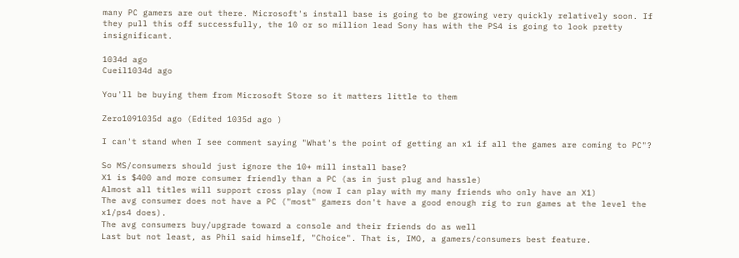many PC gamers are out there. Microsoft's install base is going to be growing very quickly relatively soon. If they pull this off successfully, the 10 or so million lead Sony has with the PS4 is going to look pretty insignificant.

1034d ago
Cueil1034d ago

You'll be buying them from Microsoft Store so it matters little to them

Zero1091035d ago (Edited 1035d ago )

I can't stand when I see comment saying "What's the point of getting an x1 if all the games are coming to PC"?

So MS/consumers should just ignore the 10+ mill install base?
X1 is $400 and more consumer friendly than a PC (as in just plug and hassle)
Almost all titles will support cross play (now I can play with my many friends who only have an X1)
The avg consumer does not have a PC ("most" gamers don't have a good enough rig to run games at the level the x1/ps4 does).
The avg consumers buy/upgrade toward a console and their friends do as well
Last but not least, as Phil said himself, "Choice". That is, IMO, a gamers/consumers best feature.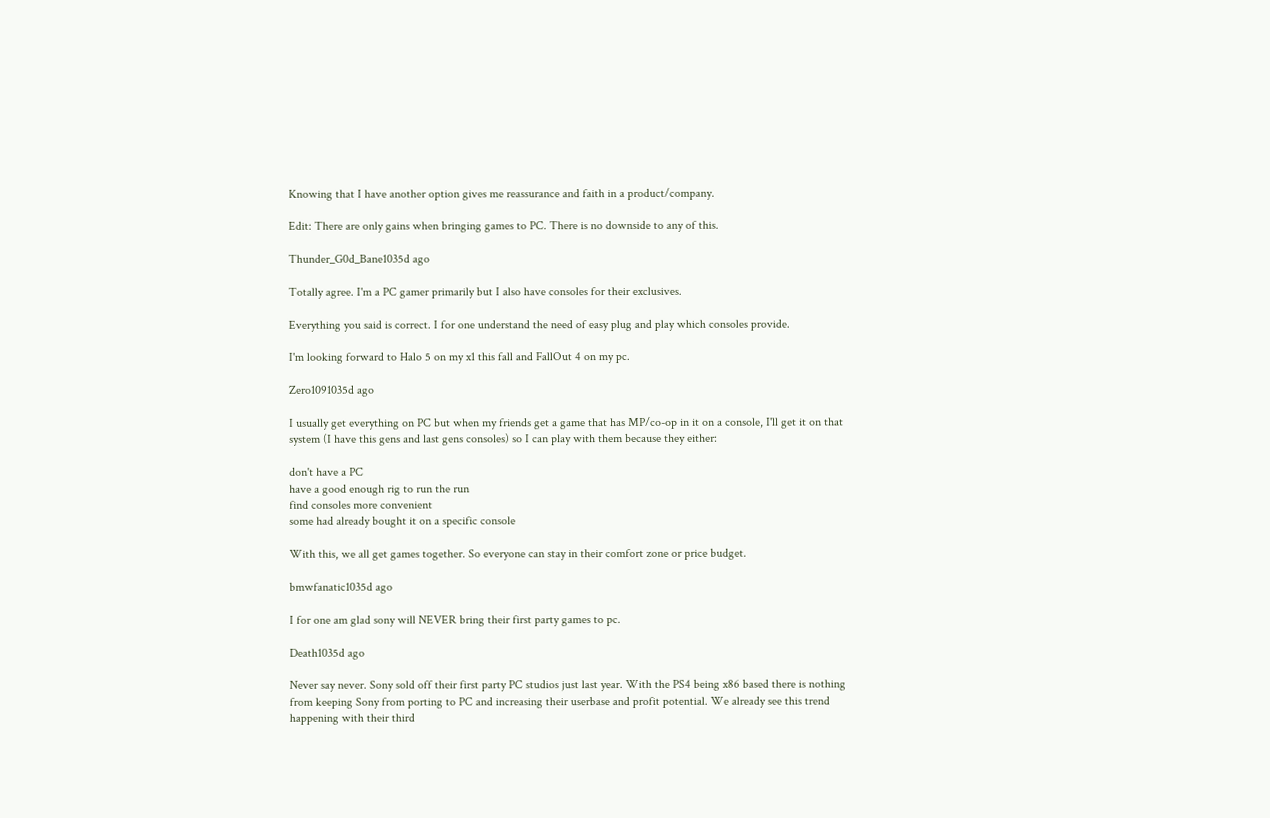Knowing that I have another option gives me reassurance and faith in a product/company.

Edit: There are only gains when bringing games to PC. There is no downside to any of this.

Thunder_G0d_Bane1035d ago

Totally agree. I'm a PC gamer primarily but I also have consoles for their exclusives.

Everything you said is correct. I for one understand the need of easy plug and play which consoles provide.

I'm looking forward to Halo 5 on my x1 this fall and FallOut 4 on my pc.

Zero1091035d ago

I usually get everything on PC but when my friends get a game that has MP/co-op in it on a console, I'll get it on that system (I have this gens and last gens consoles) so I can play with them because they either:

don't have a PC
have a good enough rig to run the run
find consoles more convenient
some had already bought it on a specific console

With this, we all get games together. So everyone can stay in their comfort zone or price budget.

bmwfanatic1035d ago

I for one am glad sony will NEVER bring their first party games to pc.

Death1035d ago

Never say never. Sony sold off their first party PC studios just last year. With the PS4 being x86 based there is nothing from keeping Sony from porting to PC and increasing their userbase and profit potential. We already see this trend happening with their third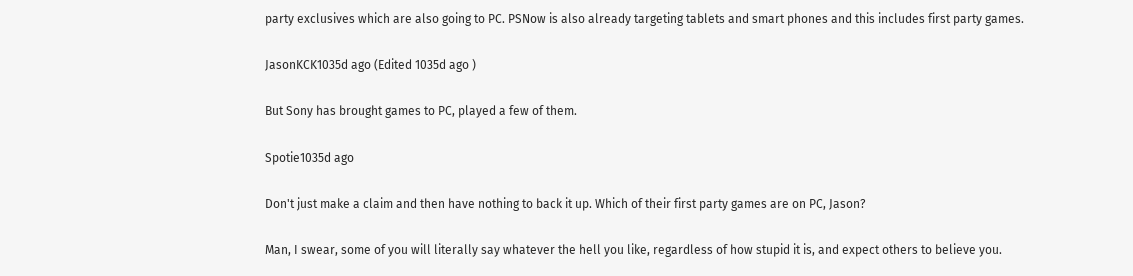party exclusives which are also going to PC. PSNow is also already targeting tablets and smart phones and this includes first party games.

JasonKCK1035d ago (Edited 1035d ago )

But Sony has brought games to PC, played a few of them.

Spotie1035d ago

Don't just make a claim and then have nothing to back it up. Which of their first party games are on PC, Jason?

Man, I swear, some of you will literally say whatever the hell you like, regardless of how stupid it is, and expect others to believe you.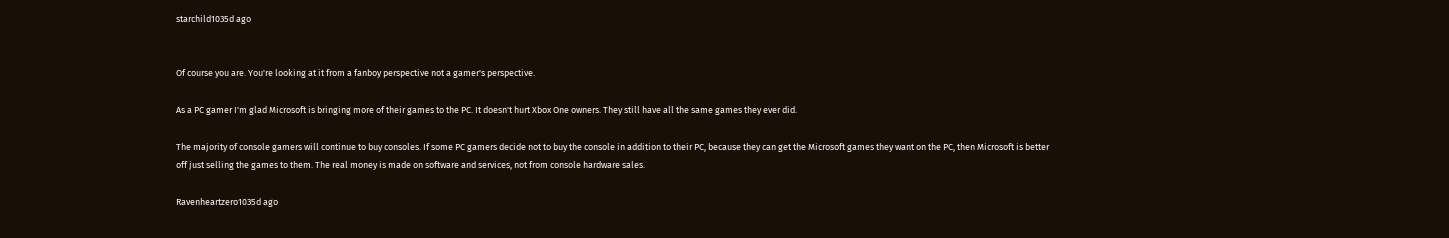starchild1035d ago


Of course you are. You're looking at it from a fanboy perspective not a gamer's perspective.

As a PC gamer I'm glad Microsoft is bringing more of their games to the PC. It doesn't hurt Xbox One owners. They still have all the same games they ever did.

The majority of console gamers will continue to buy consoles. If some PC gamers decide not to buy the console in addition to their PC, because they can get the Microsoft games they want on the PC, then Microsoft is better off just selling the games to them. The real money is made on software and services, not from console hardware sales.

Ravenheartzero1035d ago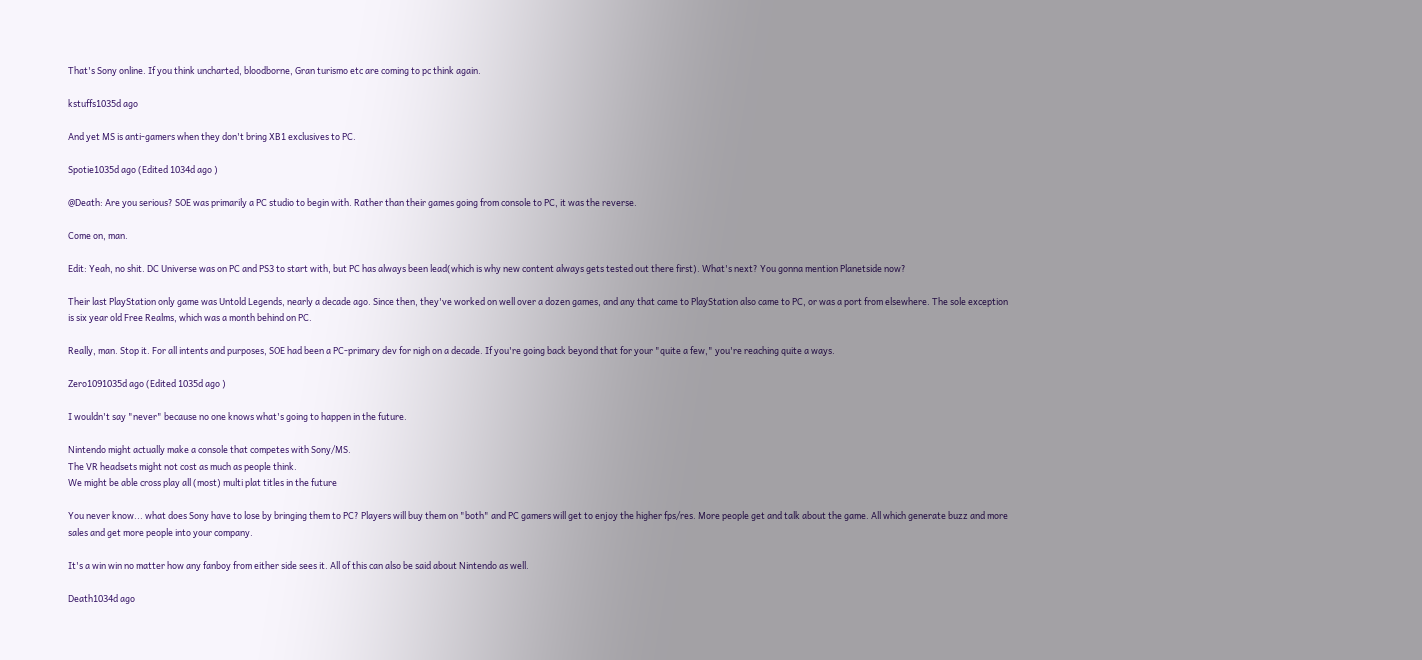That's Sony online. If you think uncharted, bloodborne, Gran turismo etc are coming to pc think again.

kstuffs1035d ago

And yet MS is anti-gamers when they don't bring XB1 exclusives to PC.

Spotie1035d ago (Edited 1034d ago )

@Death: Are you serious? SOE was primarily a PC studio to begin with. Rather than their games going from console to PC, it was the reverse.

Come on, man.

Edit: Yeah, no shit. DC Universe was on PC and PS3 to start with, but PC has always been lead(which is why new content always gets tested out there first). What's next? You gonna mention Planetside now?

Their last PlayStation only game was Untold Legends, nearly a decade ago. Since then, they've worked on well over a dozen games, and any that came to PlayStation also came to PC, or was a port from elsewhere. The sole exception is six year old Free Realms, which was a month behind on PC.

Really, man. Stop it. For all intents and purposes, SOE had been a PC-primary dev for nigh on a decade. If you're going back beyond that for your "quite a few," you're reaching quite a ways.

Zero1091035d ago (Edited 1035d ago )

I wouldn't say "never" because no one knows what's going to happen in the future.

Nintendo might actually make a console that competes with Sony/MS.
The VR headsets might not cost as much as people think.
We might be able cross play all (most) multi plat titles in the future

You never know... what does Sony have to lose by bringing them to PC? Players will buy them on "both" and PC gamers will get to enjoy the higher fps/res. More people get and talk about the game. All which generate buzz and more sales and get more people into your company.

It's a win win no matter how any fanboy from either side sees it. All of this can also be said about Nintendo as well.

Death1034d ago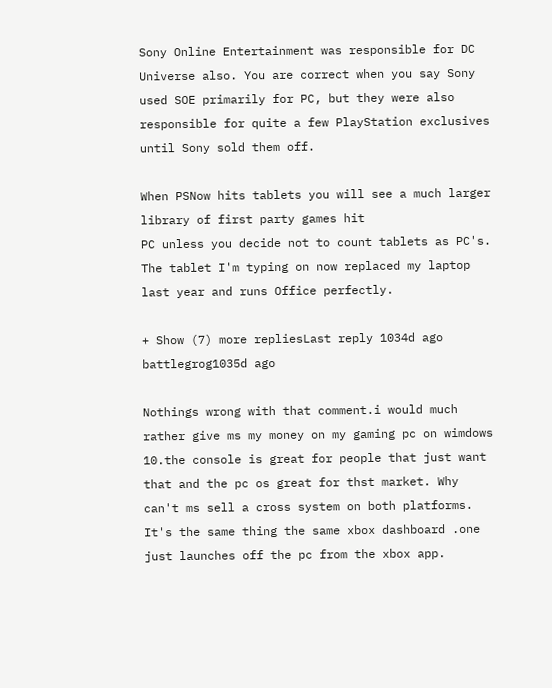Sony Online Entertainment was responsible for DC Universe also. You are correct when you say Sony used SOE primarily for PC, but they were also responsible for quite a few PlayStation exclusives until Sony sold them off.

When PSNow hits tablets you will see a much larger library of first party games hit
PC unless you decide not to count tablets as PC's. The tablet I'm typing on now replaced my laptop last year and runs Office perfectly.

+ Show (7) more repliesLast reply 1034d ago
battlegrog1035d ago

Nothings wrong with that comment.i would much rather give ms my money on my gaming pc on wimdows 10.the console is great for people that just want that and the pc os great for thst market. Why can't ms sell a cross system on both platforms. It's the same thing the same xbox dashboard .one just launches off the pc from the xbox app.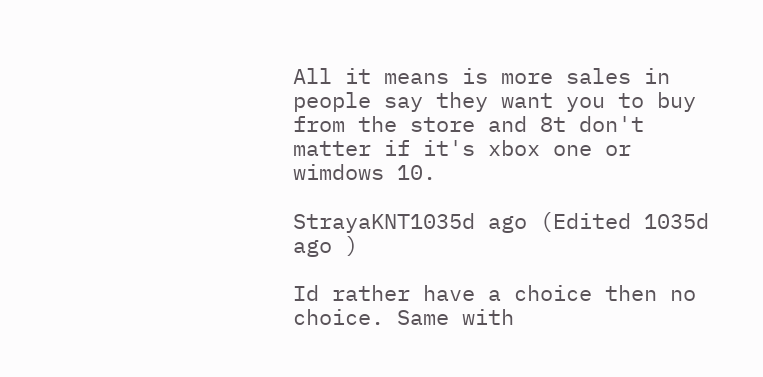All it means is more sales in people say they want you to buy from the store and 8t don't matter if it's xbox one or wimdows 10.

StrayaKNT1035d ago (Edited 1035d ago )

Id rather have a choice then no choice. Same with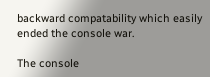backward compatability which easily ended the console war.

The console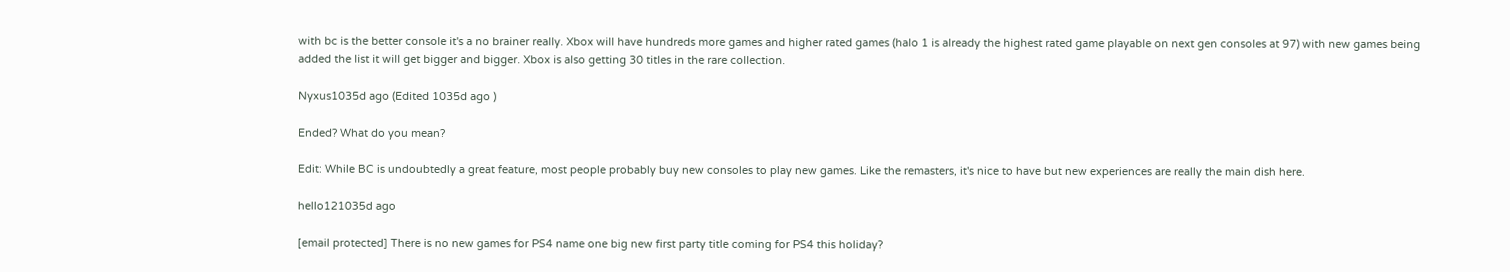with bc is the better console it's a no brainer really. Xbox will have hundreds more games and higher rated games (halo 1 is already the highest rated game playable on next gen consoles at 97) with new games being added the list it will get bigger and bigger. Xbox is also getting 30 titles in the rare collection.

Nyxus1035d ago (Edited 1035d ago )

Ended? What do you mean?

Edit: While BC is undoubtedly a great feature, most people probably buy new consoles to play new games. Like the remasters, it's nice to have but new experiences are really the main dish here.

hello121035d ago

[email protected] There is no new games for PS4 name one big new first party title coming for PS4 this holiday?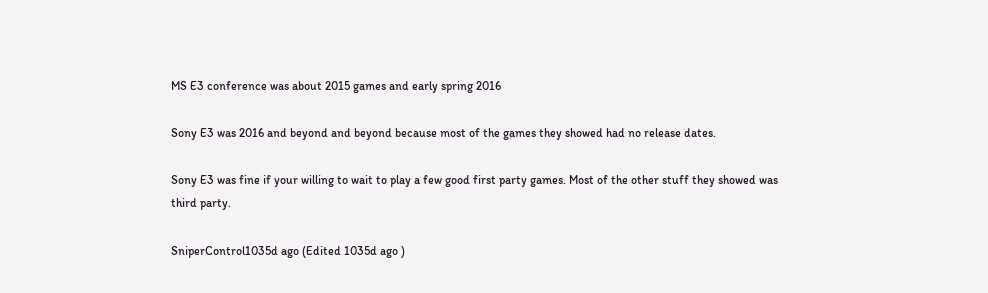MS E3 conference was about 2015 games and early spring 2016

Sony E3 was 2016 and beyond and beyond because most of the games they showed had no release dates.

Sony E3 was fine if your willing to wait to play a few good first party games. Most of the other stuff they showed was third party.

SniperControl1035d ago (Edited 1035d ago )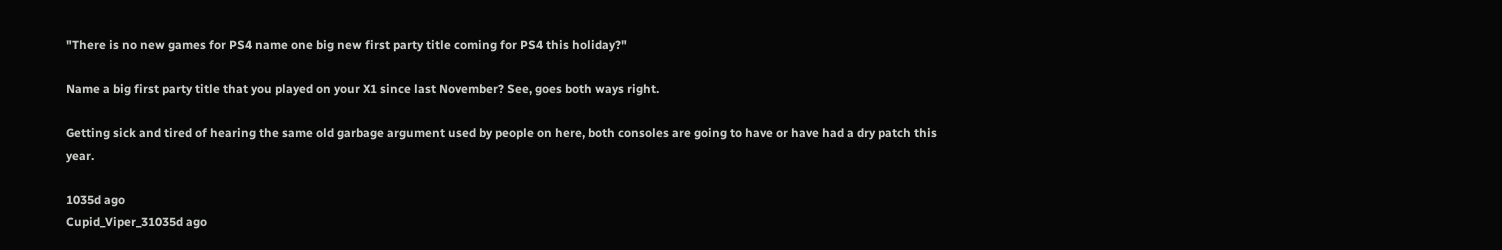"There is no new games for PS4 name one big new first party title coming for PS4 this holiday?"

Name a big first party title that you played on your X1 since last November? See, goes both ways right.

Getting sick and tired of hearing the same old garbage argument used by people on here, both consoles are going to have or have had a dry patch this year.

1035d ago
Cupid_Viper_31035d ago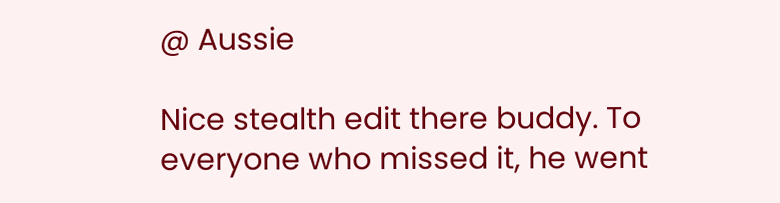@ Aussie

Nice stealth edit there buddy. To everyone who missed it, he went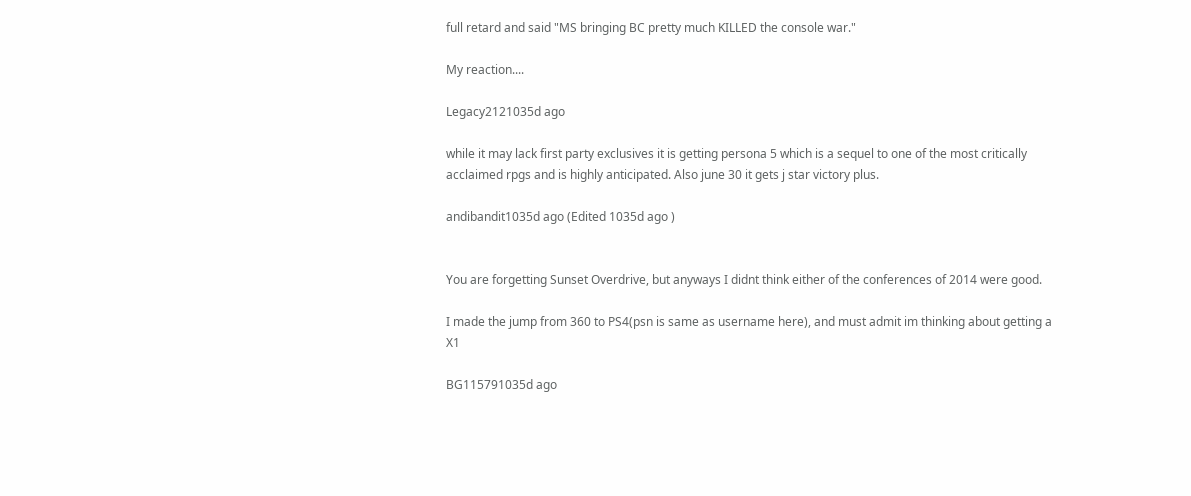full retard and said "MS bringing BC pretty much KILLED the console war."

My reaction....

Legacy2121035d ago

while it may lack first party exclusives it is getting persona 5 which is a sequel to one of the most critically acclaimed rpgs and is highly anticipated. Also june 30 it gets j star victory plus.

andibandit1035d ago (Edited 1035d ago )


You are forgetting Sunset Overdrive, but anyways I didnt think either of the conferences of 2014 were good.

I made the jump from 360 to PS4(psn is same as username here), and must admit im thinking about getting a X1

BG115791035d ago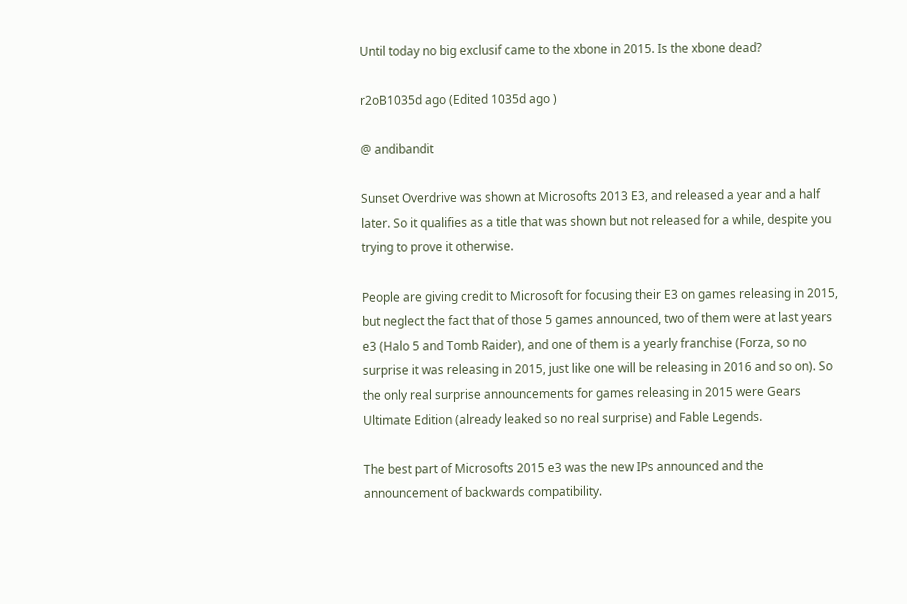Until today no big exclusif came to the xbone in 2015. Is the xbone dead?

r2oB1035d ago (Edited 1035d ago )

@ andibandit

Sunset Overdrive was shown at Microsofts 2013 E3, and released a year and a half later. So it qualifies as a title that was shown but not released for a while, despite you trying to prove it otherwise.

People are giving credit to Microsoft for focusing their E3 on games releasing in 2015, but neglect the fact that of those 5 games announced, two of them were at last years e3 (Halo 5 and Tomb Raider), and one of them is a yearly franchise (Forza, so no surprise it was releasing in 2015, just like one will be releasing in 2016 and so on). So the only real surprise announcements for games releasing in 2015 were Gears Ultimate Edition (already leaked so no real surprise) and Fable Legends.

The best part of Microsofts 2015 e3 was the new IPs announced and the announcement of backwards compatibility.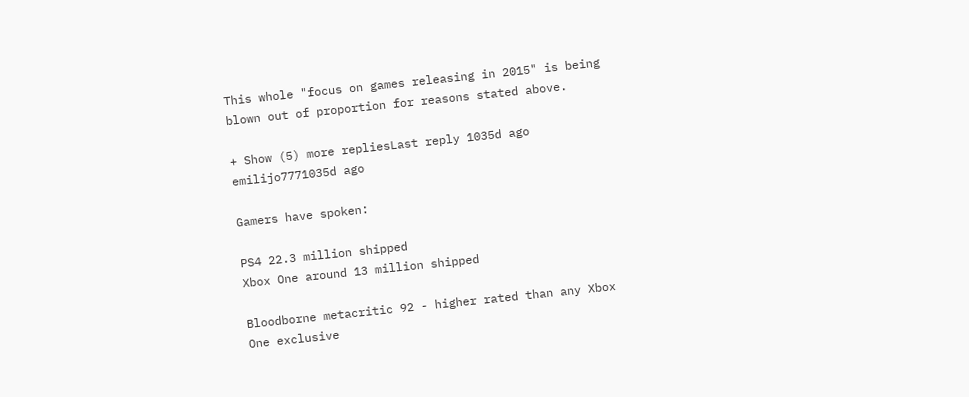This whole "focus on games releasing in 2015" is being blown out of proportion for reasons stated above.

+ Show (5) more repliesLast reply 1035d ago
emilijo7771035d ago

Gamers have spoken:

PS4 22.3 million shipped
Xbox One around 13 million shipped

Bloodborne metacritic 92 - higher rated than any Xbox One exclusive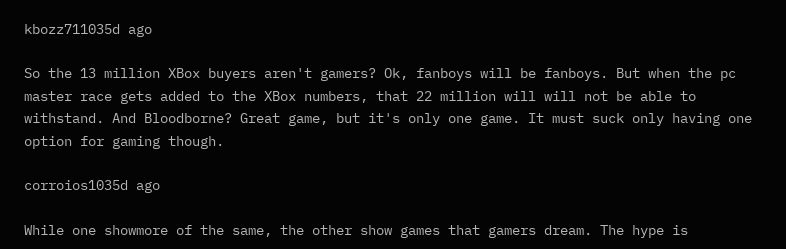kbozz711035d ago

So the 13 million XBox buyers aren't gamers? Ok, fanboys will be fanboys. But when the pc master race gets added to the XBox numbers, that 22 million will will not be able to withstand. And Bloodborne? Great game, but it's only one game. It must suck only having one option for gaming though.

corroios1035d ago

While one showmore of the same, the other show games that gamers dream. The hype is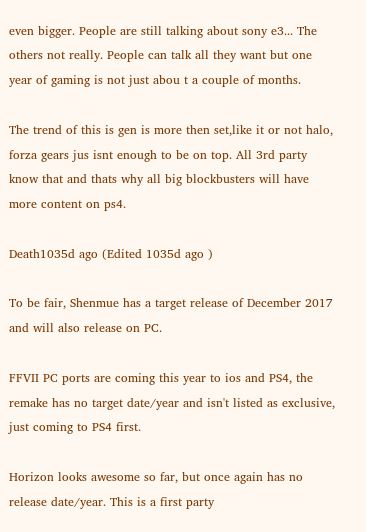even bigger. People are still talking about sony e3... The others not really. People can talk all they want but one year of gaming is not just abou t a couple of months.

The trend of this is gen is more then set,like it or not halo, forza gears jus isnt enough to be on top. All 3rd party know that and thats why all big blockbusters will have more content on ps4.

Death1035d ago (Edited 1035d ago )

To be fair, Shenmue has a target release of December 2017 and will also release on PC.

FFVII PC ports are coming this year to ios and PS4, the remake has no target date/year and isn't listed as exclusive, just coming to PS4 first.

Horizon looks awesome so far, but once again has no release date/year. This is a first party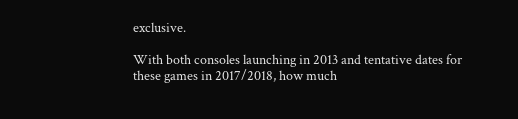exclusive.

With both consoles launching in 2013 and tentative dates for these games in 2017/2018, how much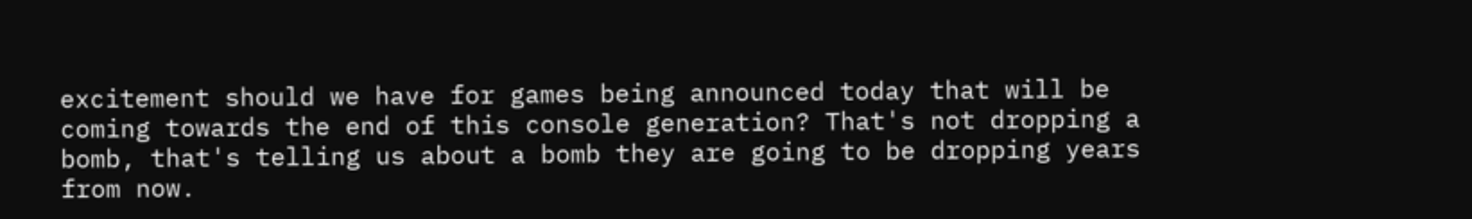excitement should we have for games being announced today that will be coming towards the end of this console generation? That's not dropping a bomb, that's telling us about a bomb they are going to be dropping years from now.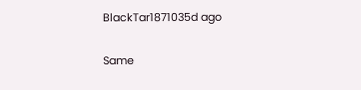BlackTar1871035d ago

Same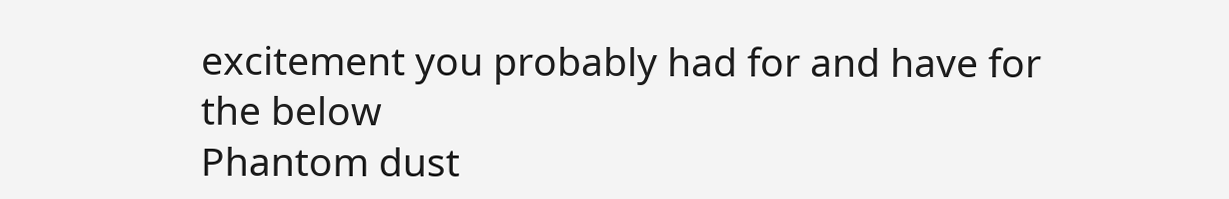excitement you probably had for and have for the below
Phantom dust